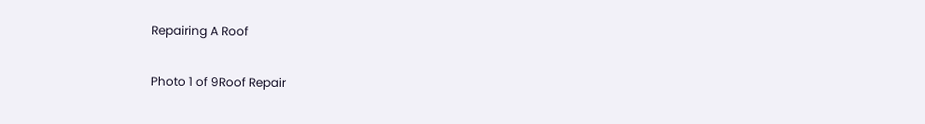Repairing A Roof

Photo 1 of 9Roof Repair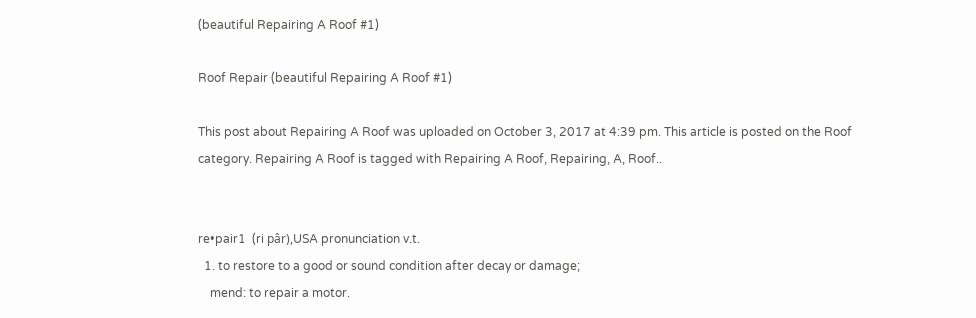(beautiful Repairing A Roof #1)

Roof Repair (beautiful Repairing A Roof #1)

This post about Repairing A Roof was uploaded on October 3, 2017 at 4:39 pm. This article is posted on the Roof category. Repairing A Roof is tagged with Repairing A Roof, Repairing, A, Roof..


re•pair1  (ri pâr),USA pronunciation v.t.
  1. to restore to a good or sound condition after decay or damage;
    mend: to repair a motor.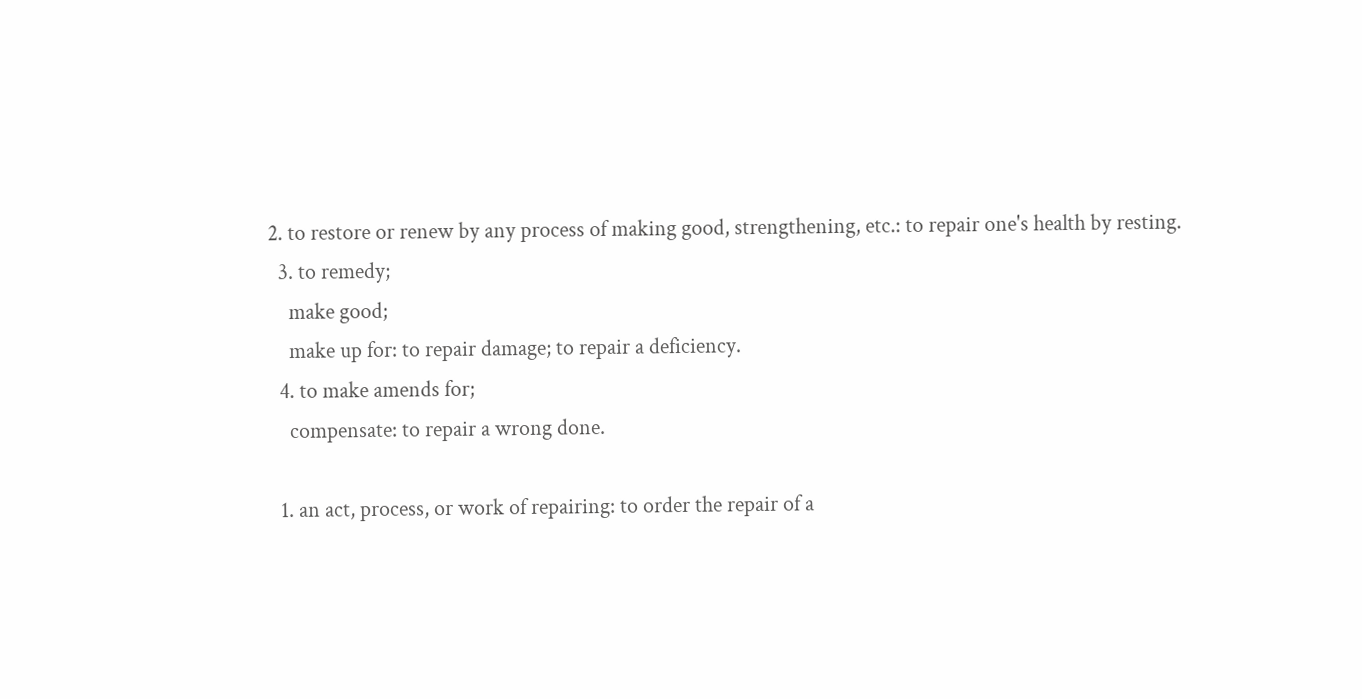2. to restore or renew by any process of making good, strengthening, etc.: to repair one's health by resting.
  3. to remedy;
    make good;
    make up for: to repair damage; to repair a deficiency.
  4. to make amends for;
    compensate: to repair a wrong done.

  1. an act, process, or work of repairing: to order the repair of a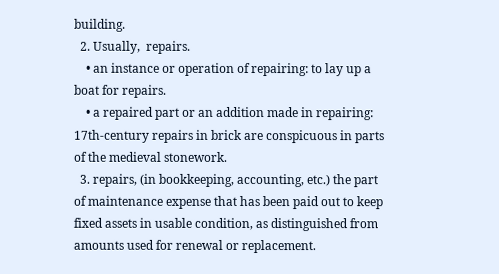building.
  2. Usually,  repairs.
    • an instance or operation of repairing: to lay up a boat for repairs.
    • a repaired part or an addition made in repairing: 17th-century repairs in brick are conspicuous in parts of the medieval stonework.
  3. repairs, (in bookkeeping, accounting, etc.) the part of maintenance expense that has been paid out to keep fixed assets in usable condition, as distinguished from amounts used for renewal or replacement.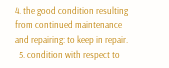4. the good condition resulting from continued maintenance and repairing: to keep in repair.
  5. condition with respect to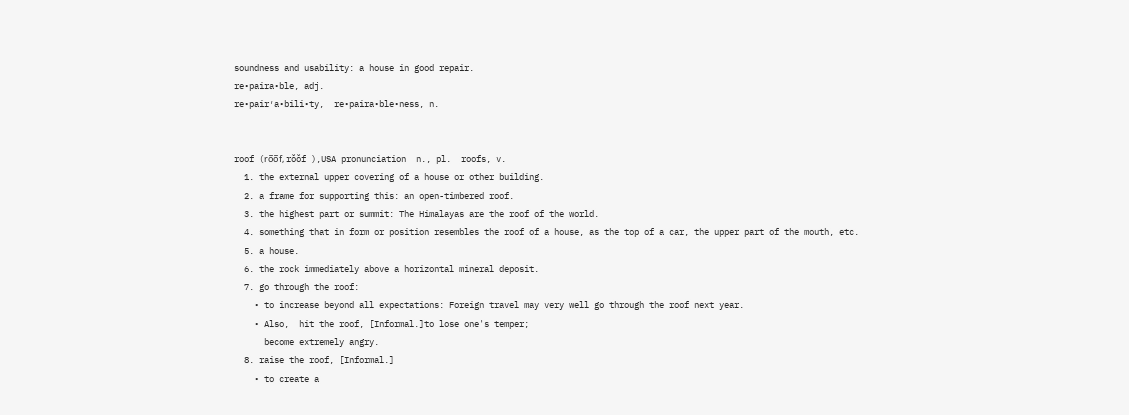soundness and usability: a house in good repair.
re•paira•ble, adj.
re•pair′a•bili•ty,  re•paira•ble•ness, n.


roof (ro̅o̅f, rŏŏf ),USA pronunciation  n., pl.  roofs, v.
  1. the external upper covering of a house or other building.
  2. a frame for supporting this: an open-timbered roof.
  3. the highest part or summit: The Himalayas are the roof of the world.
  4. something that in form or position resembles the roof of a house, as the top of a car, the upper part of the mouth, etc.
  5. a house.
  6. the rock immediately above a horizontal mineral deposit.
  7. go through the roof:
    • to increase beyond all expectations: Foreign travel may very well go through the roof next year.
    • Also,  hit the roof, [Informal.]to lose one's temper;
      become extremely angry.
  8. raise the roof, [Informal.]
    • to create a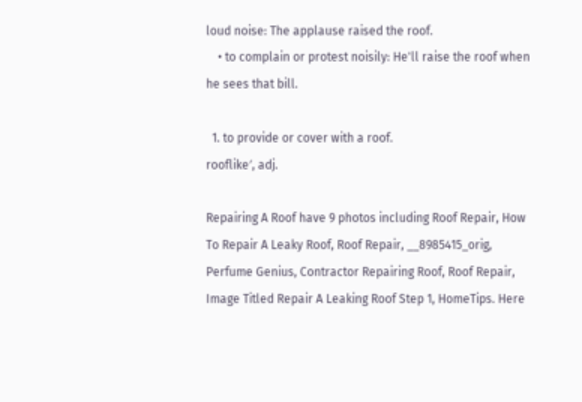loud noise: The applause raised the roof.
    • to complain or protest noisily: He'll raise the roof when he sees that bill.

  1. to provide or cover with a roof.
rooflike′, adj.

Repairing A Roof have 9 photos including Roof Repair, How To Repair A Leaky Roof, Roof Repair, __8985415_orig, Perfume Genius, Contractor Repairing Roof, Roof Repair, Image Titled Repair A Leaking Roof Step 1, HomeTips. Here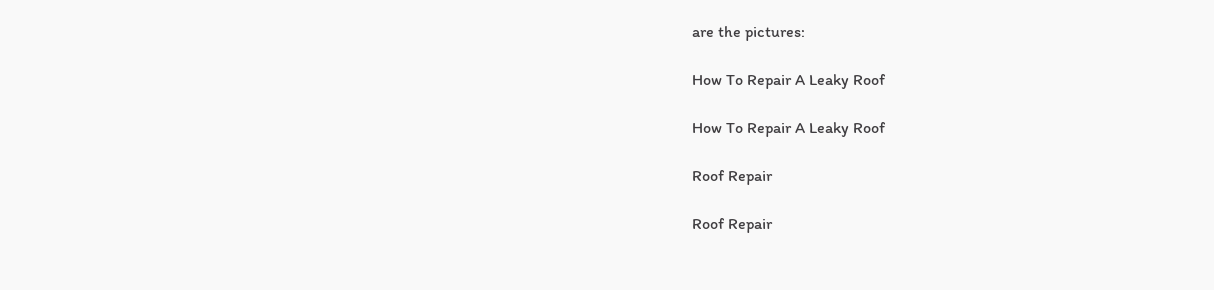are the pictures:

How To Repair A Leaky Roof

How To Repair A Leaky Roof

Roof Repair

Roof Repair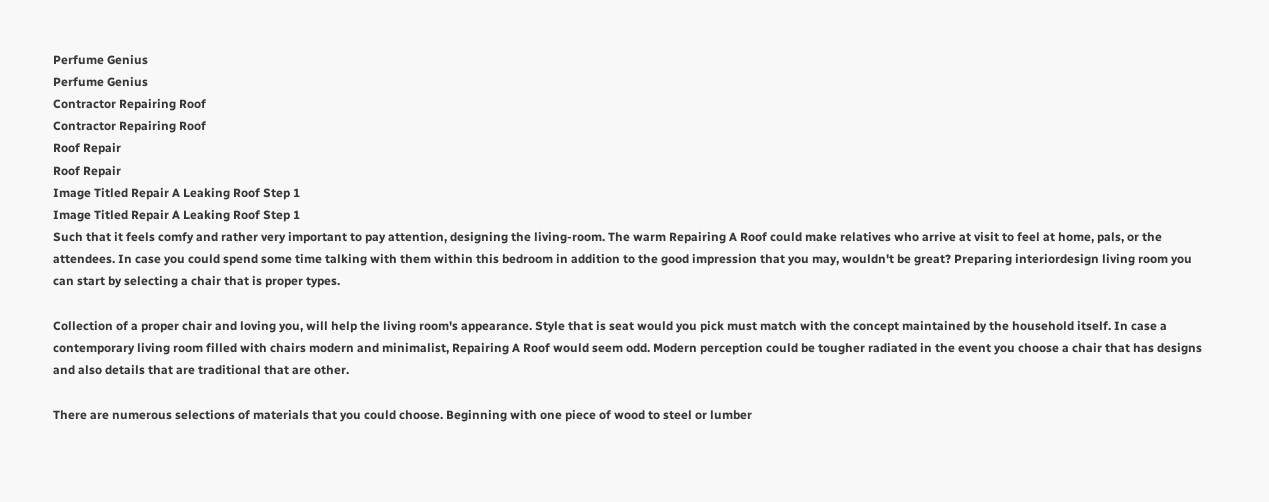Perfume Genius
Perfume Genius
Contractor Repairing Roof
Contractor Repairing Roof
Roof Repair
Roof Repair
Image Titled Repair A Leaking Roof Step 1
Image Titled Repair A Leaking Roof Step 1
Such that it feels comfy and rather very important to pay attention, designing the living-room. The warm Repairing A Roof could make relatives who arrive at visit to feel at home, pals, or the attendees. In case you could spend some time talking with them within this bedroom in addition to the good impression that you may, wouldn't be great? Preparing interiordesign living room you can start by selecting a chair that is proper types.

Collection of a proper chair and loving you, will help the living room's appearance. Style that is seat would you pick must match with the concept maintained by the household itself. In case a contemporary living room filled with chairs modern and minimalist, Repairing A Roof would seem odd. Modern perception could be tougher radiated in the event you choose a chair that has designs and also details that are traditional that are other.

There are numerous selections of materials that you could choose. Beginning with one piece of wood to steel or lumber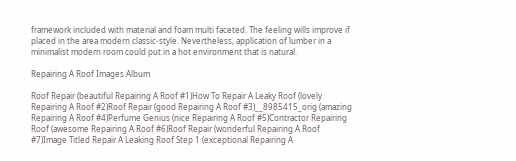framework included with material and foam multi faceted. The feeling wills improve if placed in the area modern classic-style. Nevertheless, application of lumber in a minimalist modern room could put in a hot environment that is natural.

Repairing A Roof Images Album

Roof Repair (beautiful Repairing A Roof #1)How To Repair A Leaky Roof (lovely Repairing A Roof #2)Roof Repair (good Repairing A Roof #3)__8985415_orig (amazing Repairing A Roof #4)Perfume Genius (nice Repairing A Roof #5)Contractor Repairing Roof (awesome Repairing A Roof #6)Roof Repair (wonderful Repairing A Roof #7)Image Titled Repair A Leaking Roof Step 1 (exceptional Repairing A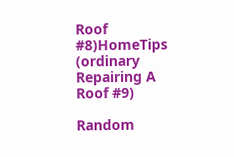Roof #8)HomeTips (ordinary Repairing A Roof #9)

Random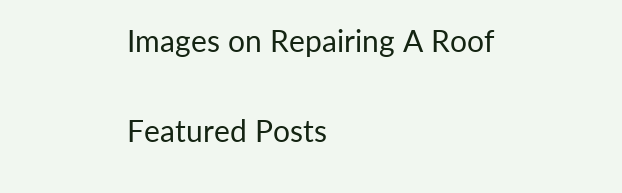Images on Repairing A Roof

Featured Posts